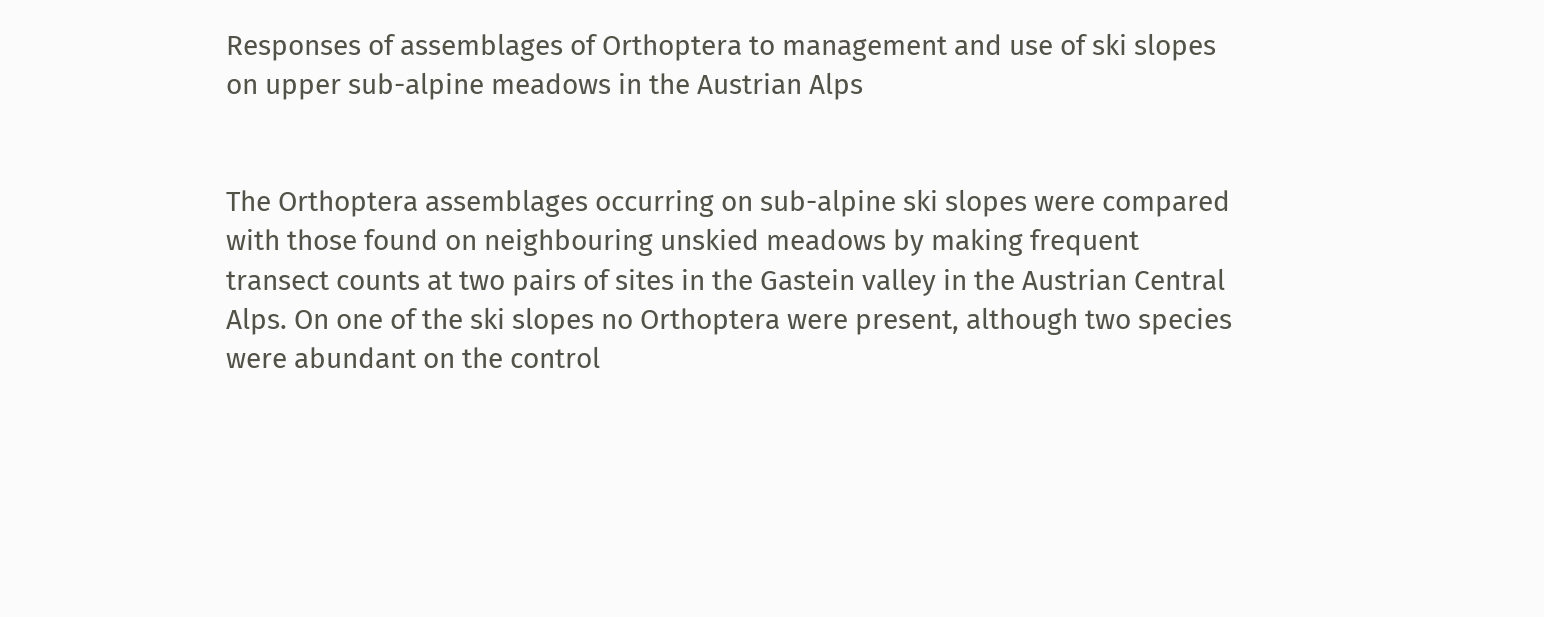Responses of assemblages of Orthoptera to management and use of ski slopes on upper sub-alpine meadows in the Austrian Alps


The Orthoptera assemblages occurring on sub-alpine ski slopes were compared with those found on neighbouring unskied meadows by making frequent transect counts at two pairs of sites in the Gastein valley in the Austrian Central Alps. On one of the ski slopes no Orthoptera were present, although two species were abundant on the control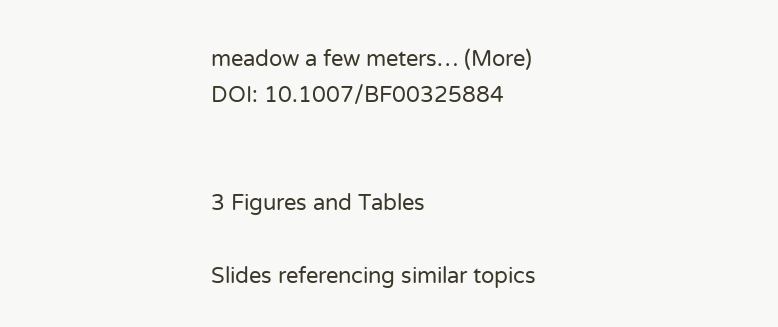meadow a few meters… (More)
DOI: 10.1007/BF00325884


3 Figures and Tables

Slides referencing similar topics